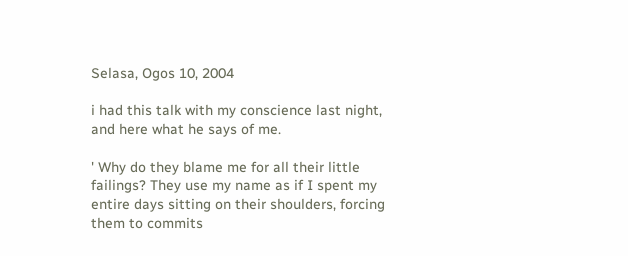Selasa, Ogos 10, 2004

i had this talk with my conscience last night, and here what he says of me.

' Why do they blame me for all their little failings? They use my name as if I spent my entire days sitting on their shoulders, forcing them to commits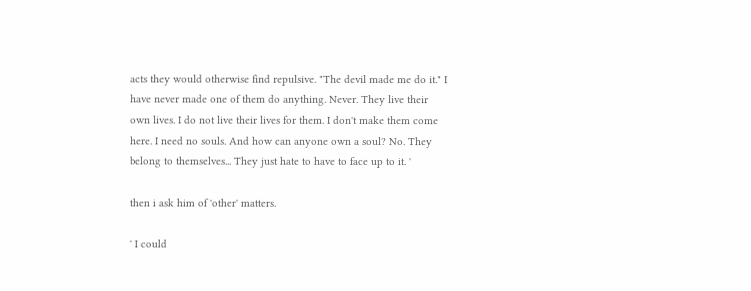acts they would otherwise find repulsive. "The devil made me do it." I have never made one of them do anything. Never. They live their own lives. I do not live their lives for them. I don't make them come here. I need no souls. And how can anyone own a soul? No. They belong to themselves... They just hate to have to face up to it. '

then i ask him of 'other' matters.

' I could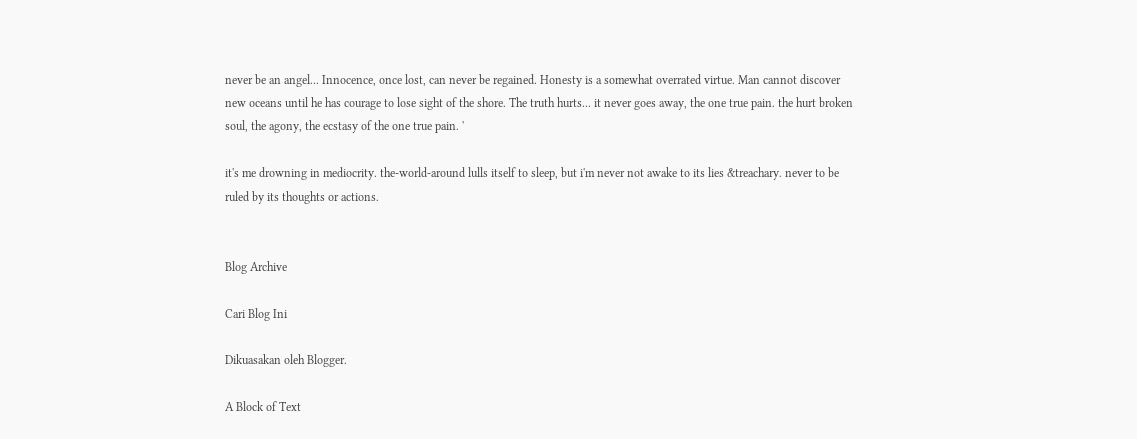never be an angel... Innocence, once lost, can never be regained. Honesty is a somewhat overrated virtue. Man cannot discover new oceans until he has courage to lose sight of the shore. The truth hurts... it never goes away, the one true pain. the hurt broken soul, the agony, the ecstasy of the one true pain. '

it's me drowning in mediocrity. the-world-around lulls itself to sleep, but i'm never not awake to its lies &treachary. never to be ruled by its thoughts or actions.


Blog Archive

Cari Blog Ini

Dikuasakan oleh Blogger.

A Block of Text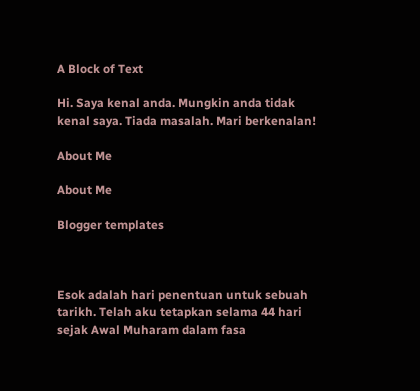A Block of Text

Hi. Saya kenal anda. Mungkin anda tidak kenal saya. Tiada masalah. Mari berkenalan!

About Me

About Me

Blogger templates



Esok adalah hari penentuan untuk sebuah tarikh. Telah aku tetapkan selama 44 hari sejak Awal Muharam dalam fasa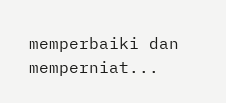memperbaiki dan memperniat...